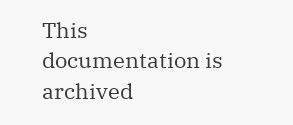This documentation is archived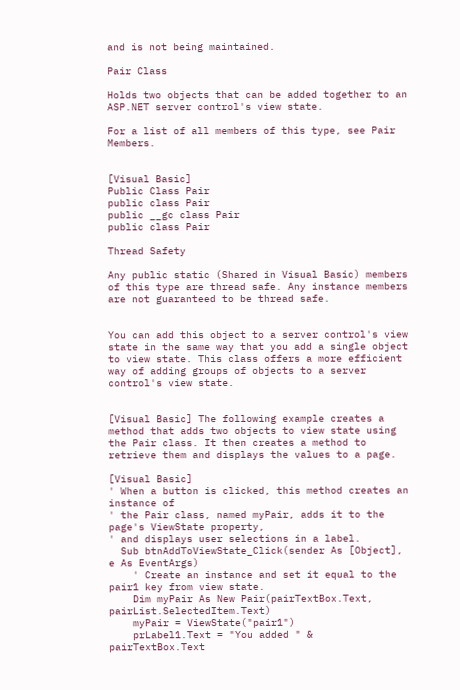and is not being maintained.

Pair Class

Holds two objects that can be added together to an ASP.NET server control's view state.

For a list of all members of this type, see Pair Members.


[Visual Basic]
Public Class Pair
public class Pair
public __gc class Pair
public class Pair

Thread Safety

Any public static (Shared in Visual Basic) members of this type are thread safe. Any instance members are not guaranteed to be thread safe.


You can add this object to a server control's view state in the same way that you add a single object to view state. This class offers a more efficient way of adding groups of objects to a server control's view state.


[Visual Basic] The following example creates a method that adds two objects to view state using the Pair class. It then creates a method to retrieve them and displays the values to a page.

[Visual Basic]
' When a button is clicked, this method creates an instance of
' the Pair class, named myPair, adds it to the page's ViewState property,
' and displays user selections in a label.
  Sub btnAddToViewState_Click(sender As [Object], e As EventArgs)
    ' Create an instance and set it equal to the pair1 key from view state.
    Dim myPair As New Pair(pairTextBox.Text, pairList.SelectedItem.Text)
    myPair = ViewState("pair1")
    prLabel1.Text = "You added " & pairTextBox.Text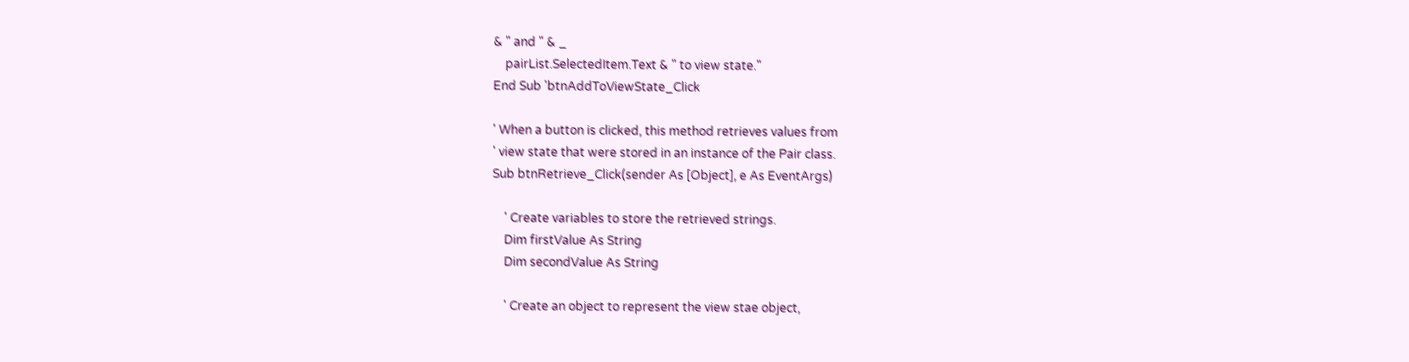& " and " & _
    pairList.SelectedItem.Text & " to view state."
End Sub 'btnAddToViewState_Click

' When a button is clicked, this method retrieves values from
' view state that were stored in an instance of the Pair class.
Sub btnRetrieve_Click(sender As [Object], e As EventArgs)

    ' Create variables to store the retrieved strings.
    Dim firstValue As String
    Dim secondValue As String

    ' Create an object to represent the view stae object,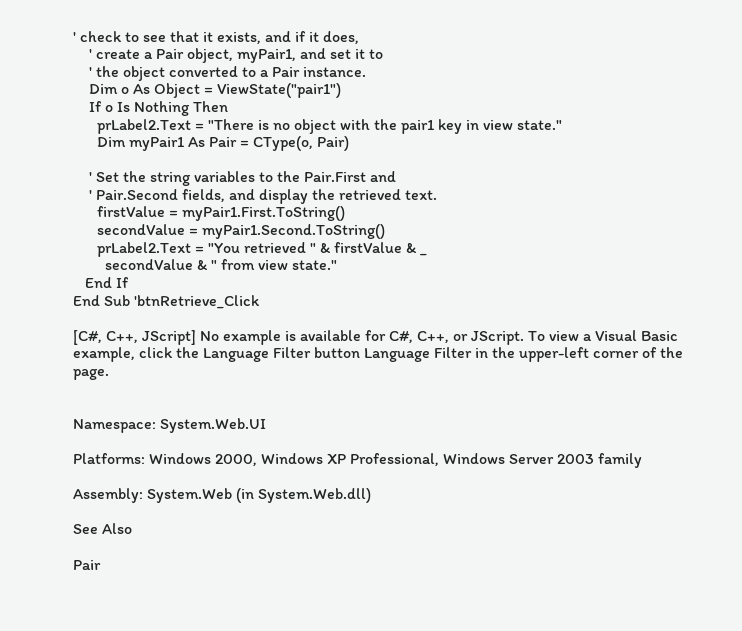' check to see that it exists, and if it does,
    ' create a Pair object, myPair1, and set it to
    ' the object converted to a Pair instance.
    Dim o As Object = ViewState("pair1")
    If o Is Nothing Then
      prLabel2.Text = "There is no object with the pair1 key in view state."
      Dim myPair1 As Pair = CType(o, Pair)

    ' Set the string variables to the Pair.First and
    ' Pair.Second fields, and display the retrieved text.
      firstValue = myPair1.First.ToString()
      secondValue = myPair1.Second.ToString()
      prLabel2.Text = "You retrieved " & firstValue & _
        secondValue & " from view state."
   End If
End Sub 'btnRetrieve_Click

[C#, C++, JScript] No example is available for C#, C++, or JScript. To view a Visual Basic example, click the Language Filter button Language Filter in the upper-left corner of the page.


Namespace: System.Web.UI

Platforms: Windows 2000, Windows XP Professional, Windows Server 2003 family

Assembly: System.Web (in System.Web.dll)

See Also

Pair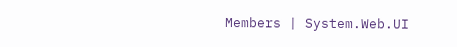Members | System.Web.UI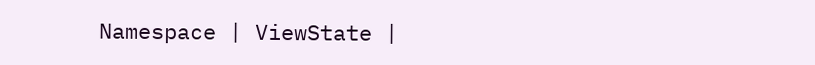Namespace | ViewState |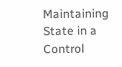Maintaining State in a Control